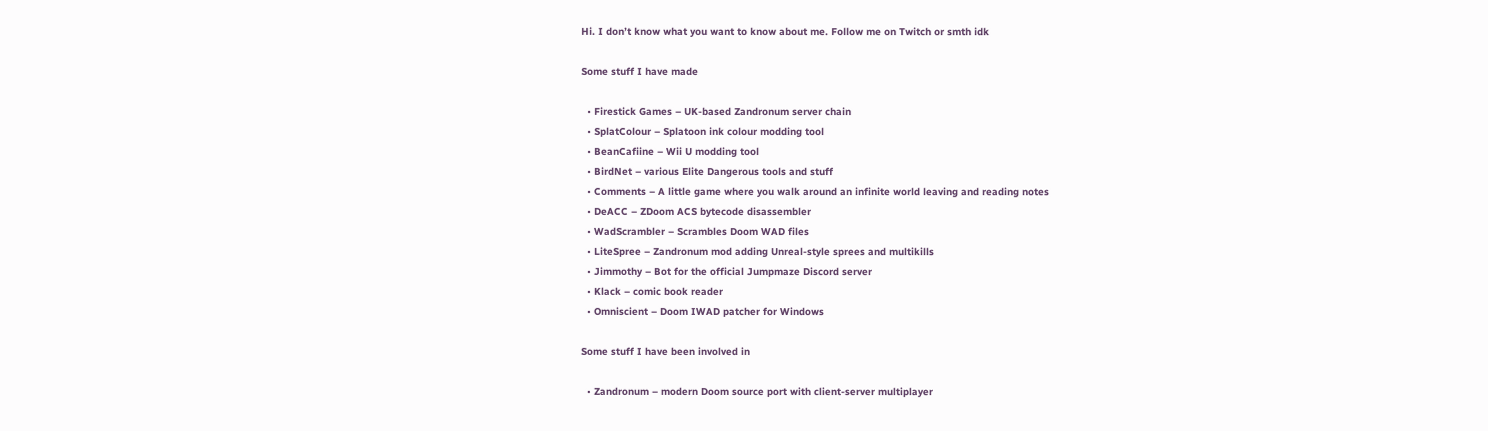Hi. I don’t know what you want to know about me. Follow me on Twitch or smth idk

Some stuff I have made

  • Firestick Games – UK-based Zandronum server chain
  • SplatColour – Splatoon ink colour modding tool
  • BeanCafiine – Wii U modding tool
  • BirdNet – various Elite Dangerous tools and stuff
  • Comments – A little game where you walk around an infinite world leaving and reading notes
  • DeACC – ZDoom ACS bytecode disassembler
  • WadScrambler – Scrambles Doom WAD files
  • LiteSpree – Zandronum mod adding Unreal-style sprees and multikills
  • Jimmothy – Bot for the official Jumpmaze Discord server
  • Klack – comic book reader
  • Omniscient – Doom IWAD patcher for Windows

Some stuff I have been involved in

  • Zandronum – modern Doom source port with client-server multiplayer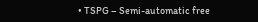• TSPG – Semi-automatic free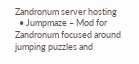Zandronum server hosting
  • Jumpmaze – Mod for Zandronum focused around jumping puzzles and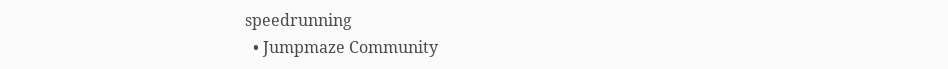speedrunning
  • Jumpmaze Community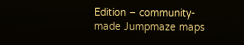Edition – community-made Jumpmaze maps